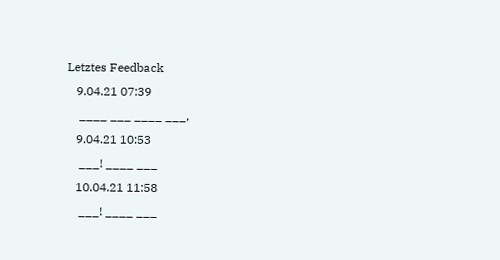Letztes Feedback
   9.04.21 07:39
    ____ ___ ____ ___,
   9.04.21 10:53
    ___! ____ ___
   10.04.21 11:58
    ___! ____ ___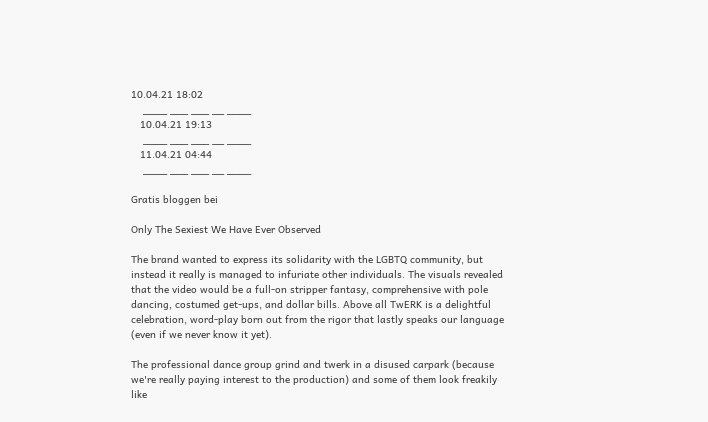10.04.21 18:02
    ____ ___ ___ __ ____
   10.04.21 19:13
    ____ ___ ___ __ ____
   11.04.21 04:44
    ____ ___ ___ __ ____

Gratis bloggen bei

Only The Sexiest We Have Ever Observed

The brand wanted to express its solidarity with the LGBTQ community, but instead it really is managed to infuriate other individuals. The visuals revealed that the video would be a full-on stripper fantasy, comprehensive with pole dancing, costumed get-ups, and dollar bills. Above all TwERK is a delightful celebration, word-play born out from the rigor that lastly speaks our language (even if we never know it yet).

The professional dance group grind and twerk in a disused carpark (because we're really paying interest to the production) and some of them look freakily like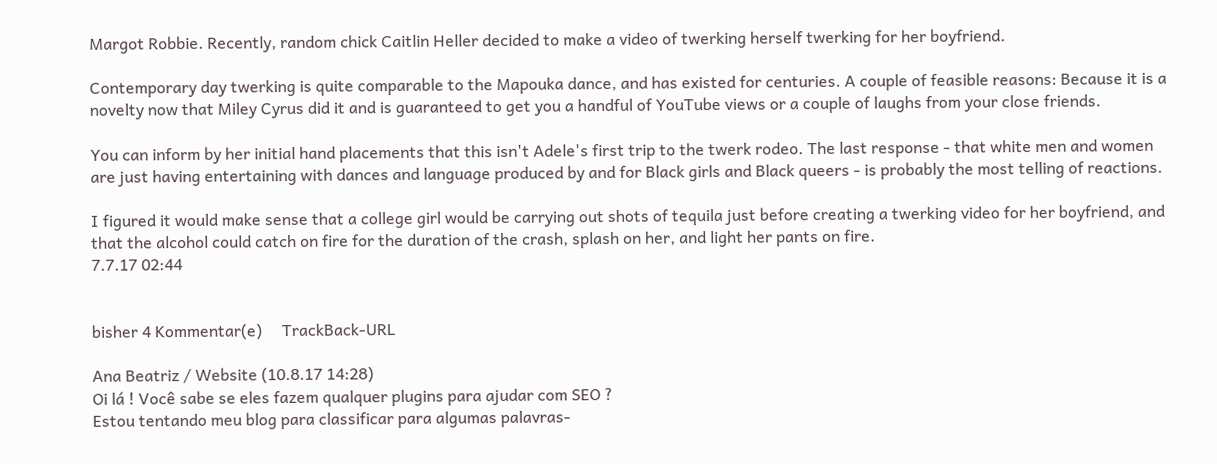Margot Robbie. Recently, random chick Caitlin Heller decided to make a video of twerking herself twerking for her boyfriend.

Contemporary day twerking is quite comparable to the Mapouka dance, and has existed for centuries. A couple of feasible reasons: Because it is a novelty now that Miley Cyrus did it and is guaranteed to get you a handful of YouTube views or a couple of laughs from your close friends.

You can inform by her initial hand placements that this isn't Adele's first trip to the twerk rodeo. The last response - that white men and women are just having entertaining with dances and language produced by and for Black girls and Black queers - is probably the most telling of reactions.

I figured it would make sense that a college girl would be carrying out shots of tequila just before creating a twerking video for her boyfriend, and that the alcohol could catch on fire for the duration of the crash, splash on her, and light her pants on fire.
7.7.17 02:44


bisher 4 Kommentar(e)     TrackBack-URL

Ana Beatriz / Website (10.8.17 14:28)
Oi lá ! Você sabe se eles fazem qualquer plugins para ajudar com SEO ?
Estou tentando meu blog para classificar para algumas palavras-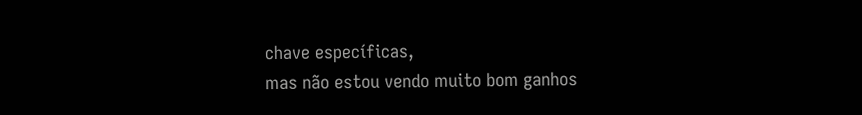chave específicas,
mas não estou vendo muito bom ganhos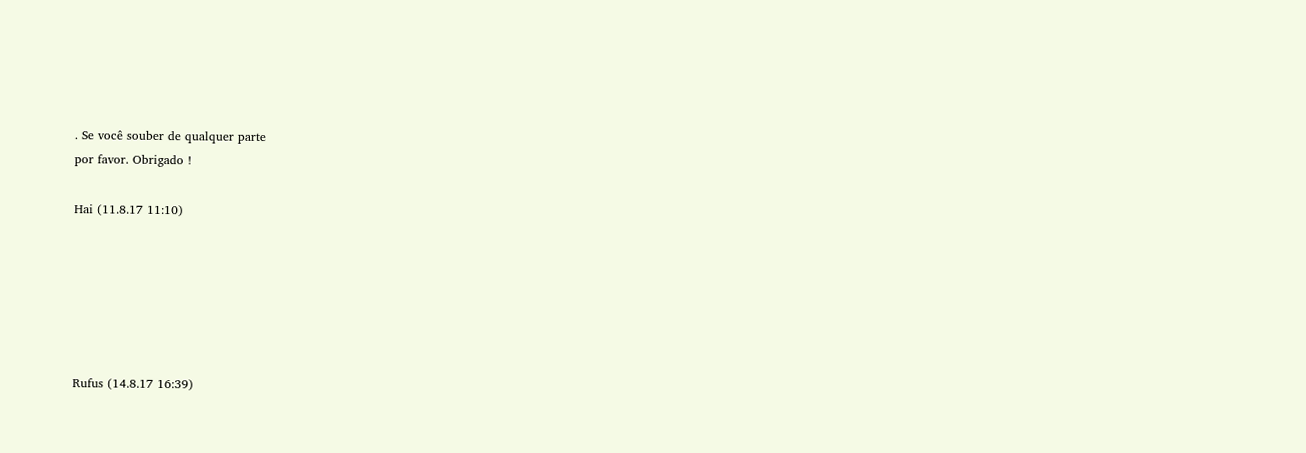. Se você souber de qualquer parte
por favor. Obrigado !

Hai (11.8.17 11:10)






Rufus (14.8.17 16:39)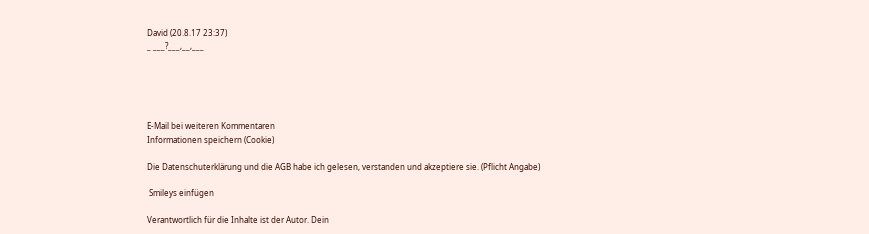David (20.8.17 23:37)
_ ___?___,__,___





E-Mail bei weiteren Kommentaren
Informationen speichern (Cookie)

Die Datenschuterklärung und die AGB habe ich gelesen, verstanden und akzeptiere sie. (Pflicht Angabe)

 Smileys einfügen

Verantwortlich für die Inhalte ist der Autor. Dein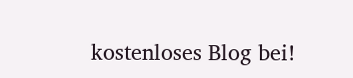kostenloses Blog bei!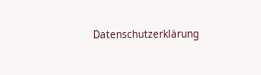Datenschutzerklärung